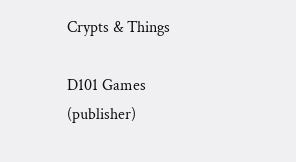Crypts & Things

D101 Games (publisher)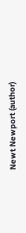Newt Newport (author)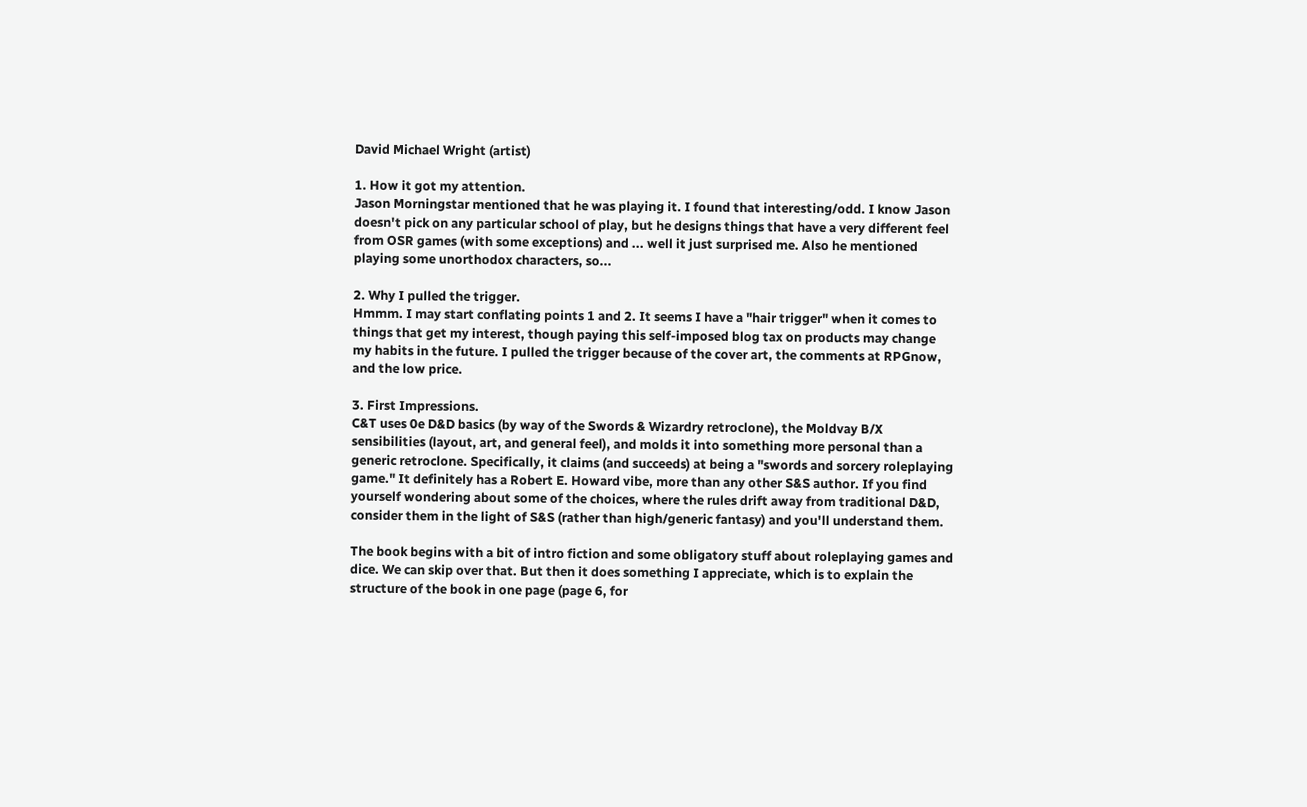David Michael Wright (artist)

1. How it got my attention.
Jason Morningstar mentioned that he was playing it. I found that interesting/odd. I know Jason doesn't pick on any particular school of play, but he designs things that have a very different feel from OSR games (with some exceptions) and ... well it just surprised me. Also he mentioned playing some unorthodox characters, so...

2. Why I pulled the trigger.
Hmmm. I may start conflating points 1 and 2. It seems I have a "hair trigger" when it comes to things that get my interest, though paying this self-imposed blog tax on products may change my habits in the future. I pulled the trigger because of the cover art, the comments at RPGnow, and the low price.

3. First Impressions.
C&T uses 0e D&D basics (by way of the Swords & Wizardry retroclone), the Moldvay B/X sensibilities (layout, art, and general feel), and molds it into something more personal than a generic retroclone. Specifically, it claims (and succeeds) at being a "swords and sorcery roleplaying game." It definitely has a Robert E. Howard vibe, more than any other S&S author. If you find yourself wondering about some of the choices, where the rules drift away from traditional D&D, consider them in the light of S&S (rather than high/generic fantasy) and you'll understand them.

The book begins with a bit of intro fiction and some obligatory stuff about roleplaying games and dice. We can skip over that. But then it does something I appreciate, which is to explain the structure of the book in one page (page 6, for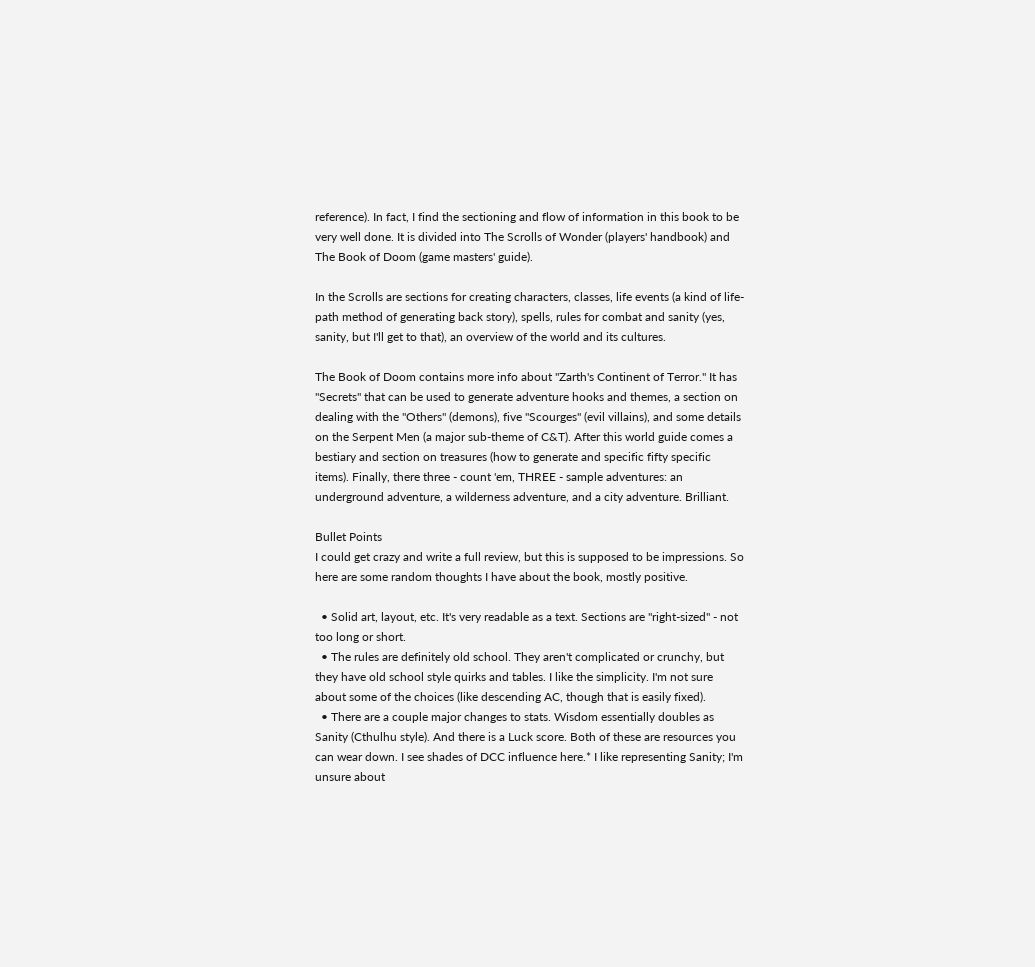reference). In fact, I find the sectioning and flow of information in this book to be very well done. It is divided into The Scrolls of Wonder (players' handbook) and The Book of Doom (game masters' guide).

In the Scrolls are sections for creating characters, classes, life events (a kind of life-path method of generating back story), spells, rules for combat and sanity (yes, sanity, but I'll get to that), an overview of the world and its cultures.

The Book of Doom contains more info about "Zarth's Continent of Terror." It has "Secrets" that can be used to generate adventure hooks and themes, a section on dealing with the "Others" (demons), five "Scourges" (evil villains), and some details on the Serpent Men (a major sub-theme of C&T). After this world guide comes a bestiary and section on treasures (how to generate and specific fifty specific items). Finally, there three - count 'em, THREE - sample adventures: an underground adventure, a wilderness adventure, and a city adventure. Brilliant.

Bullet Points
I could get crazy and write a full review, but this is supposed to be impressions. So here are some random thoughts I have about the book, mostly positive.

  • Solid art, layout, etc. It's very readable as a text. Sections are "right-sized" - not too long or short.
  • The rules are definitely old school. They aren't complicated or crunchy, but they have old school style quirks and tables. I like the simplicity. I'm not sure about some of the choices (like descending AC, though that is easily fixed).
  • There are a couple major changes to stats. Wisdom essentially doubles as Sanity (Cthulhu style). And there is a Luck score. Both of these are resources you can wear down. I see shades of DCC influence here.* I like representing Sanity; I'm unsure about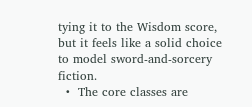tying it to the Wisdom score, but it feels like a solid choice to model sword-and-sorcery fiction.
  •  The core classes are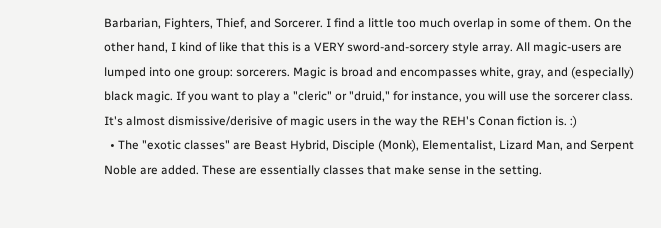Barbarian, Fighters, Thief, and Sorcerer. I find a little too much overlap in some of them. On the other hand, I kind of like that this is a VERY sword-and-sorcery style array. All magic-users are lumped into one group: sorcerers. Magic is broad and encompasses white, gray, and (especially) black magic. If you want to play a "cleric" or "druid," for instance, you will use the sorcerer class. It's almost dismissive/derisive of magic users in the way the REH's Conan fiction is. :)
  • The "exotic classes" are Beast Hybrid, Disciple (Monk), Elementalist, Lizard Man, and Serpent Noble are added. These are essentially classes that make sense in the setting.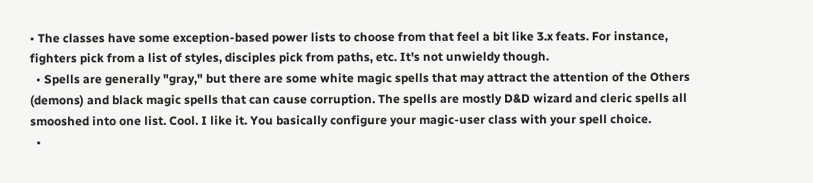• The classes have some exception-based power lists to choose from that feel a bit like 3.x feats. For instance, fighters pick from a list of styles, disciples pick from paths, etc. It's not unwieldy though.
  • Spells are generally "gray," but there are some white magic spells that may attract the attention of the Others (demons) and black magic spells that can cause corruption. The spells are mostly D&D wizard and cleric spells all smooshed into one list. Cool. I like it. You basically configure your magic-user class with your spell choice.
  •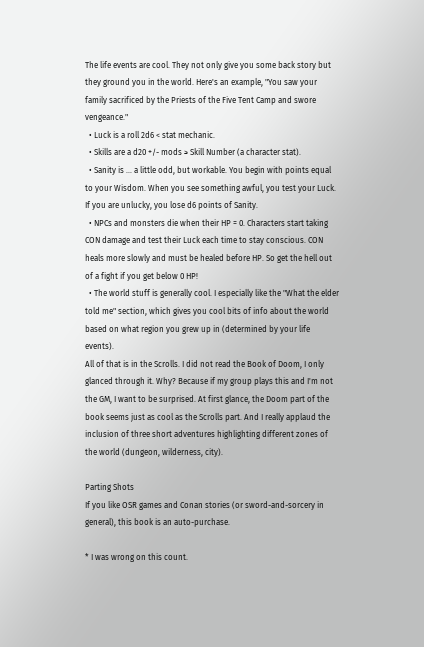The life events are cool. They not only give you some back story but they ground you in the world. Here's an example, "You saw your family sacrificed by the Priests of the Five Tent Camp and swore vengeance."
  • Luck is a roll 2d6 < stat mechanic.
  • Skills are a d20 +/- mods ≥ Skill Number (a character stat).
  • Sanity is ... a little odd, but workable. You begin with points equal to your Wisdom. When you see something awful, you test your Luck. If you are unlucky, you lose d6 points of Sanity.
  • NPCs and monsters die when their HP = 0. Characters start taking CON damage and test their Luck each time to stay conscious. CON heals more slowly and must be healed before HP. So get the hell out of a fight if you get below 0 HP!
  • The world stuff is generally cool. I especially like the "What the elder told me" section, which gives you cool bits of info about the world based on what region you grew up in (determined by your life events).
All of that is in the Scrolls. I did not read the Book of Doom, I only glanced through it. Why? Because if my group plays this and I'm not the GM, I want to be surprised. At first glance, the Doom part of the book seems just as cool as the Scrolls part. And I really applaud the inclusion of three short adventures highlighting different zones of the world (dungeon, wilderness, city).

Parting Shots
If you like OSR games and Conan stories (or sword-and-sorcery in general), this book is an auto-purchase.

* I was wrong on this count.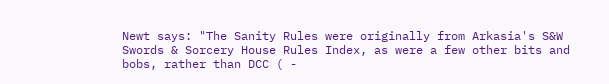Newt says: "The Sanity Rules were originally from Arkasia's S&W Swords & Sorcery House Rules Index, as were a few other bits and bobs, rather than DCC ( -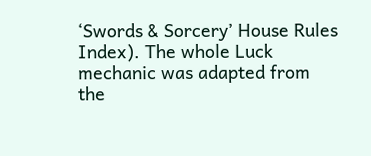‘Swords & Sorcery’ House Rules Index). The whole Luck mechanic was adapted from the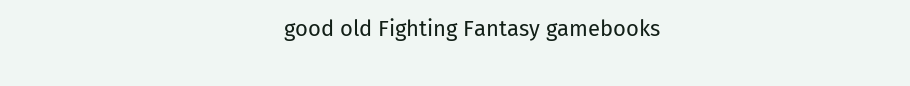good old Fighting Fantasy gamebooks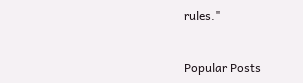rules."


Popular Posts